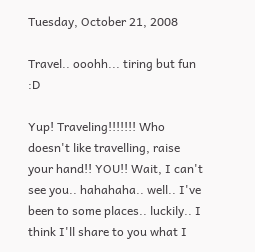Tuesday, October 21, 2008

Travel.. ooohh... tiring but fun :D

Yup! Traveling!!!!!!! Who doesn't like travelling, raise your hand!! YOU!! Wait, I can't see you.. hahahaha.. well.. I've been to some places.. luckily.. I think I'll share to you what I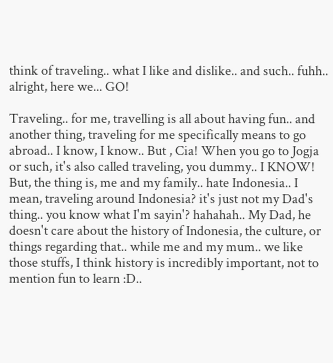think of traveling.. what I like and dislike.. and such.. fuhh.. alright, here we... GO!

Traveling.. for me, travelling is all about having fun.. and another thing, traveling for me specifically means to go abroad.. I know, I know.. But , Cia! When you go to Jogja or such, it's also called traveling, you dummy.. I KNOW! But, the thing is, me and my family.. hate Indonesia.. I mean, traveling around Indonesia? it's just not my Dad's thing.. you know what I'm sayin'? hahahah.. My Dad, he doesn't care about the history of Indonesia, the culture, or things regarding that.. while me and my mum.. we like those stuffs, I think history is incredibly important, not to mention fun to learn :D..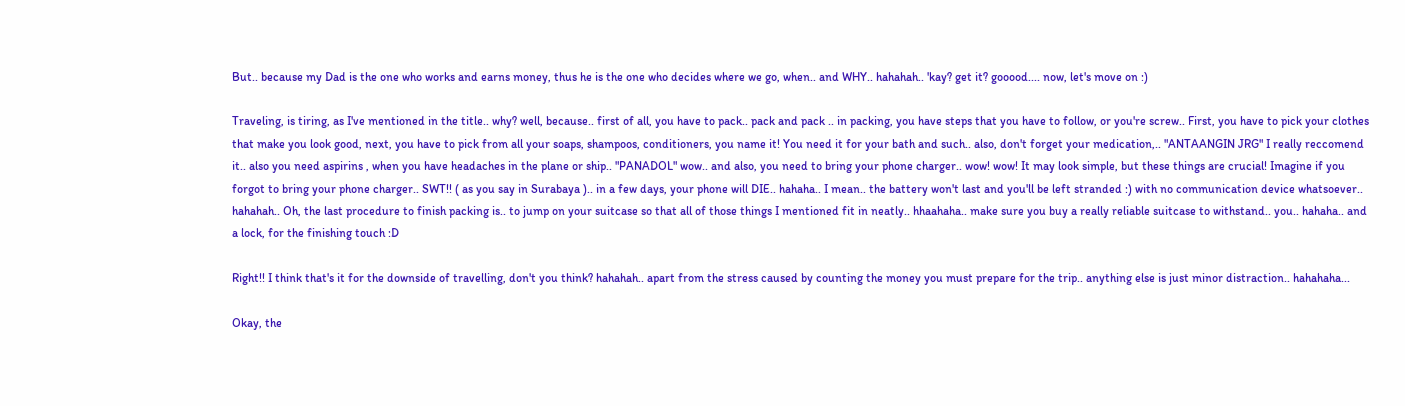But.. because my Dad is the one who works and earns money, thus he is the one who decides where we go, when.. and WHY.. hahahah.. 'kay? get it? gooood.... now, let's move on :)

Traveling, is tiring, as I've mentioned in the title.. why? well, because.. first of all, you have to pack.. pack and pack .. in packing, you have steps that you have to follow, or you're screw.. First, you have to pick your clothes that make you look good, next, you have to pick from all your soaps, shampoos, conditioners, you name it! You need it for your bath and such.. also, don't forget your medication,.. "ANTAANGIN JRG" I really reccomend it.. also you need aspirins , when you have headaches in the plane or ship.. "PANADOL" wow.. and also, you need to bring your phone charger.. wow! wow! It may look simple, but these things are crucial! Imagine if you forgot to bring your phone charger.. SWT!! ( as you say in Surabaya ).. in a few days, your phone will DIE.. hahaha.. I mean.. the battery won't last and you'll be left stranded :) with no communication device whatsoever.. hahahah.. Oh, the last procedure to finish packing is.. to jump on your suitcase so that all of those things I mentioned fit in neatly.. hhaahaha.. make sure you buy a really reliable suitcase to withstand.. you.. hahaha.. and a lock, for the finishing touch :D

Right!! I think that's it for the downside of travelling, don't you think? hahahah.. apart from the stress caused by counting the money you must prepare for the trip.. anything else is just minor distraction.. hahahaha...

Okay, the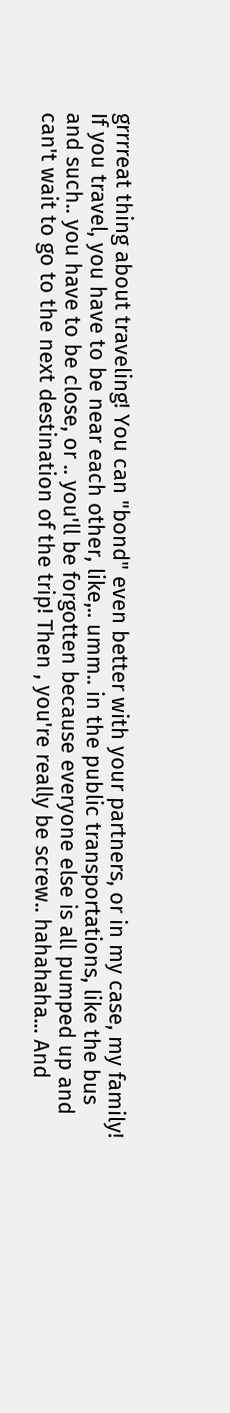grrrreat thing about traveling! You can "bond" even better with your partners, or in my case, my family! If you travel, you have to be near each other, like,.. umm.. in the public transportations, like the bus and such.. you have to be close, or .. you'll be forgotten because everyone else is all pumped up and can't wait to go to the next destination of the trip! Then , you're really be screw.. hahahaha... And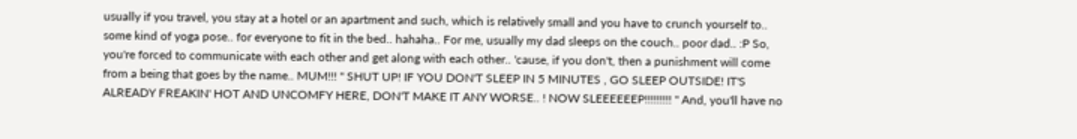usually if you travel, you stay at a hotel or an apartment and such, which is relatively small and you have to crunch yourself to.. some kind of yoga pose.. for everyone to fit in the bed.. hahaha.. For me, usually my dad sleeps on the couch.. poor dad.. :P So, you're forced to communicate with each other and get along with each other.. 'cause, if you don't, then a punishment will come from a being that goes by the name.. MUM!!! " SHUT UP! IF YOU DON'T SLEEP IN 5 MINUTES , GO SLEEP OUTSIDE! IT'S ALREADY FREAKIN' HOT AND UNCOMFY HERE, DON'T MAKE IT ANY WORSE.. ! NOW SLEEEEEEP!!!!!!!!! " And, you'll have no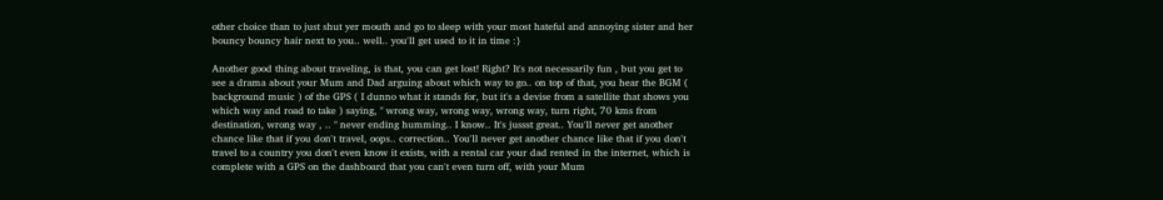other choice than to just shut yer mouth and go to sleep with your most hateful and annoying sister and her bouncy bouncy hair next to you.. well.. you'll get used to it in time :}

Another good thing about traveling, is that, you can get lost! Right? It's not necessarily fun , but you get to see a drama about your Mum and Dad arguing about which way to go.. on top of that, you hear the BGM ( background music ) of the GPS ( I dunno what it stands for, but it's a devise from a satellite that shows you which way and road to take ) saying, " wrong way, wrong way, wrong way, turn right, 70 kms from destination, wrong way , .. " never ending humming.. I know.. It's jussst great.. You'll never get another chance like that if you don't travel, oops.. correction.. You'll never get another chance like that if you don't travel to a country you don't even know it exists, with a rental car your dad rented in the internet, which is complete with a GPS on the dashboard that you can't even turn off, with your Mum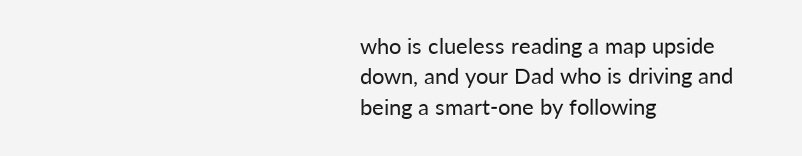who is clueless reading a map upside down, and your Dad who is driving and being a smart-one by following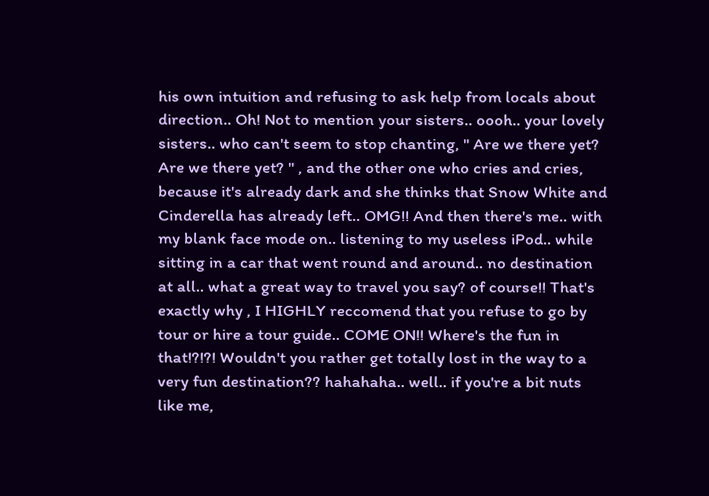his own intuition and refusing to ask help from locals about direction.. Oh! Not to mention your sisters.. oooh.. your lovely sisters.. who can't seem to stop chanting, " Are we there yet? Are we there yet? " , and the other one who cries and cries, because it's already dark and she thinks that Snow White and Cinderella has already left.. OMG!! And then there's me.. with my blank face mode on.. listening to my useless iPod.. while sitting in a car that went round and around.. no destination at all.. what a great way to travel you say? of course!! That's exactly why , I HIGHLY reccomend that you refuse to go by tour or hire a tour guide.. COME ON!! Where's the fun in that!?!?! Wouldn't you rather get totally lost in the way to a very fun destination?? hahahaha.. well.. if you're a bit nuts like me,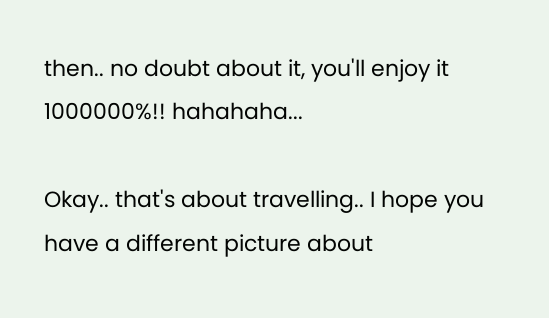then.. no doubt about it, you'll enjoy it 1000000%!! hahahaha...

Okay.. that's about travelling.. I hope you have a different picture about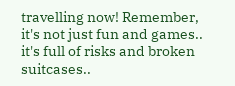travelling now! Remember, it's not just fun and games.. it's full of risks and broken suitcases..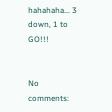hahahaha... 3 down, 1 to GO!!!


No comments: